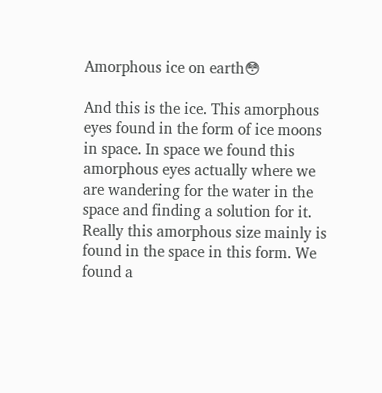Amorphous ice on earth😳

And this is the ice. This amorphous eyes found in the form of ice moons in space. In space we found this amorphous eyes actually where we are wandering for the water in the space and finding a solution for it. Really this amorphous size mainly is found in the space in this form. We found a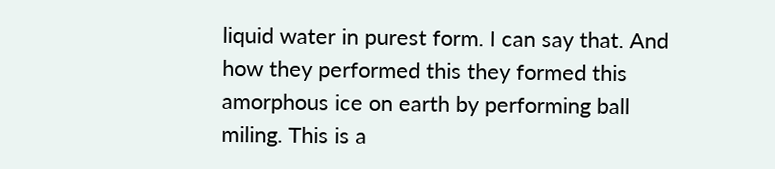liquid water in purest form. I can say that. And how they performed this they formed this amorphous ice on earth by performing ball miling. This is a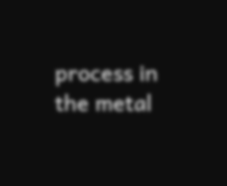process in the metal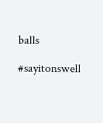balls

#sayitonswell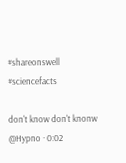#shareonswell #sciencefacts

don't know don't knonw
@Hypno · 0:02